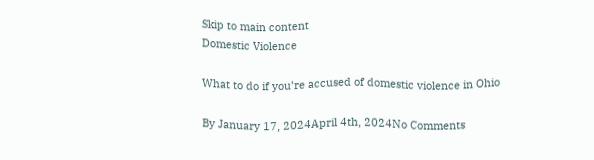Skip to main content
Domestic Violence

What to do if you’re accused of domestic violence in Ohio

By January 17, 2024April 4th, 2024No Comments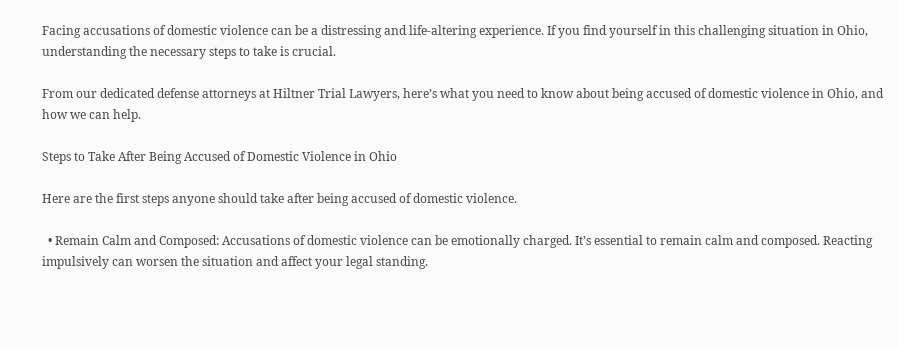Facing accusations of domestic violence can be a distressing and life-altering experience. If you find yourself in this challenging situation in Ohio, understanding the necessary steps to take is crucial.

From our dedicated defense attorneys at Hiltner Trial Lawyers, here’s what you need to know about being accused of domestic violence in Ohio, and how we can help.

Steps to Take After Being Accused of Domestic Violence in Ohio

Here are the first steps anyone should take after being accused of domestic violence.

  • Remain Calm and Composed: Accusations of domestic violence can be emotionally charged. It’s essential to remain calm and composed. Reacting impulsively can worsen the situation and affect your legal standing.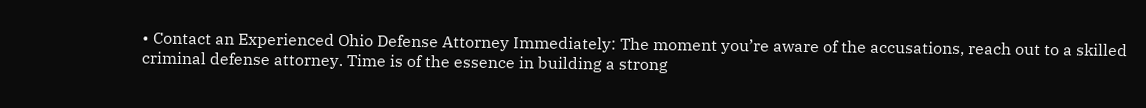• Contact an Experienced Ohio Defense Attorney Immediately: The moment you’re aware of the accusations, reach out to a skilled criminal defense attorney. Time is of the essence in building a strong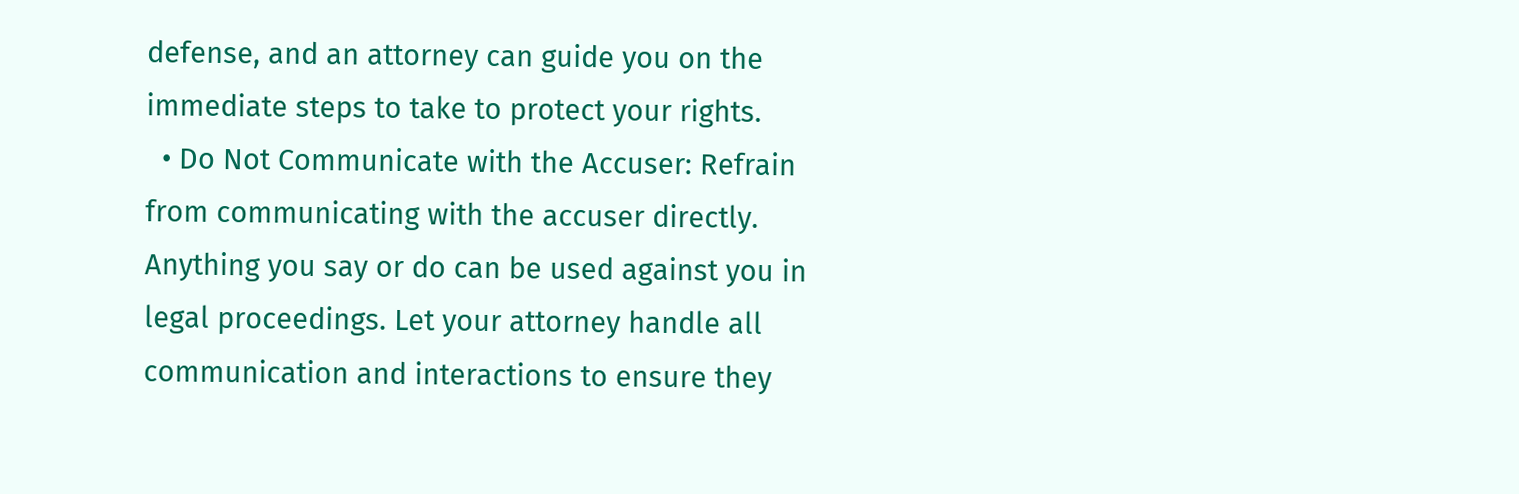defense, and an attorney can guide you on the immediate steps to take to protect your rights.
  • Do Not Communicate with the Accuser: Refrain from communicating with the accuser directly. Anything you say or do can be used against you in legal proceedings. Let your attorney handle all communication and interactions to ensure they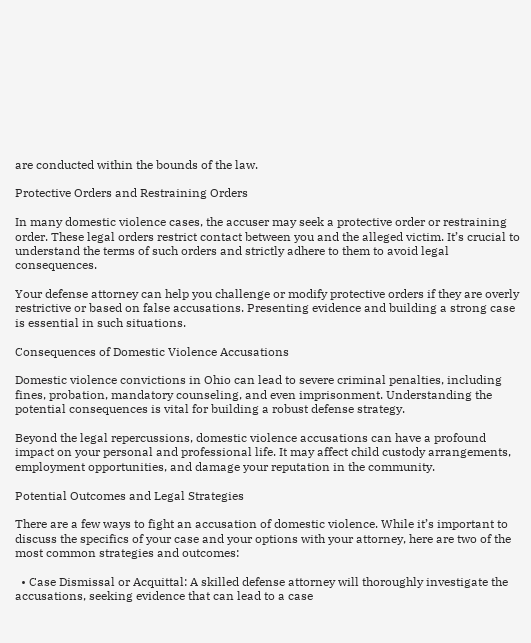are conducted within the bounds of the law.

Protective Orders and Restraining Orders

In many domestic violence cases, the accuser may seek a protective order or restraining order. These legal orders restrict contact between you and the alleged victim. It’s crucial to understand the terms of such orders and strictly adhere to them to avoid legal consequences.

Your defense attorney can help you challenge or modify protective orders if they are overly restrictive or based on false accusations. Presenting evidence and building a strong case is essential in such situations.

Consequences of Domestic Violence Accusations

Domestic violence convictions in Ohio can lead to severe criminal penalties, including fines, probation, mandatory counseling, and even imprisonment. Understanding the potential consequences is vital for building a robust defense strategy.

Beyond the legal repercussions, domestic violence accusations can have a profound impact on your personal and professional life. It may affect child custody arrangements, employment opportunities, and damage your reputation in the community.

Potential Outcomes and Legal Strategies

There are a few ways to fight an accusation of domestic violence. While it’s important to discuss the specifics of your case and your options with your attorney, here are two of the most common strategies and outcomes:

  • Case Dismissal or Acquittal: A skilled defense attorney will thoroughly investigate the accusations, seeking evidence that can lead to a case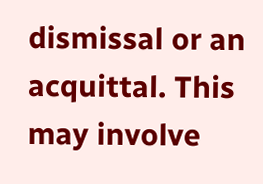dismissal or an acquittal. This may involve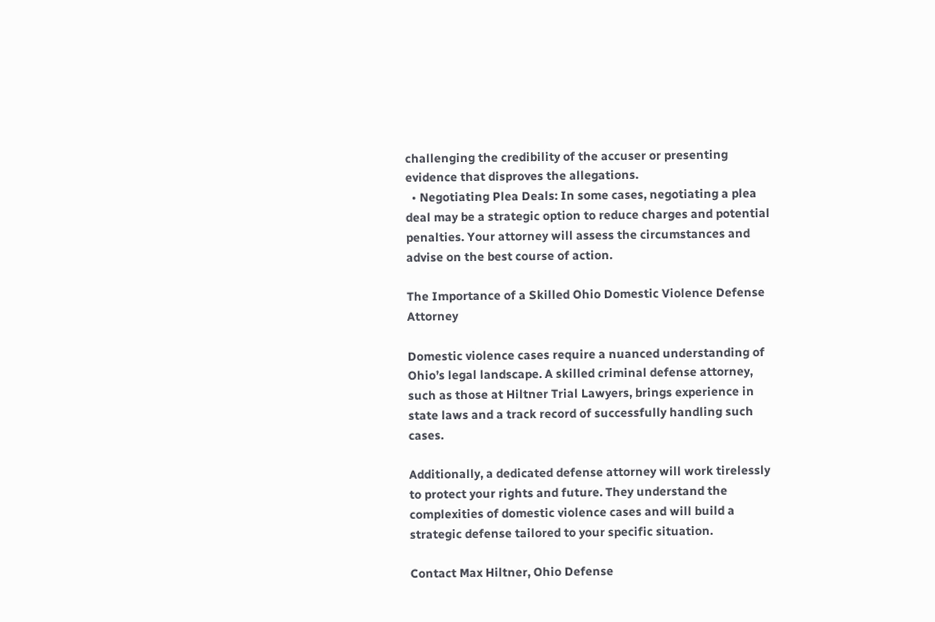challenging the credibility of the accuser or presenting evidence that disproves the allegations.
  • Negotiating Plea Deals: In some cases, negotiating a plea deal may be a strategic option to reduce charges and potential penalties. Your attorney will assess the circumstances and advise on the best course of action.

The Importance of a Skilled Ohio Domestic Violence Defense Attorney

Domestic violence cases require a nuanced understanding of Ohio’s legal landscape. A skilled criminal defense attorney, such as those at Hiltner Trial Lawyers, brings experience in state laws and a track record of successfully handling such cases.

Additionally, a dedicated defense attorney will work tirelessly to protect your rights and future. They understand the complexities of domestic violence cases and will build a strategic defense tailored to your specific situation.

Contact Max Hiltner, Ohio Defense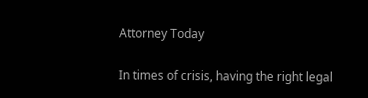Attorney Today

In times of crisis, having the right legal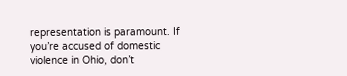representation is paramount. If you’re accused of domestic violence in Ohio, don’t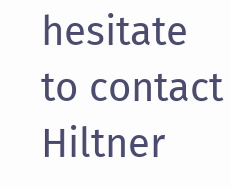hesitate to contact Hiltner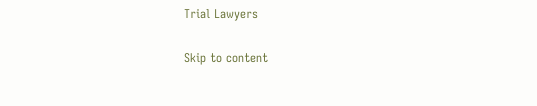Trial Lawyers

Skip to content